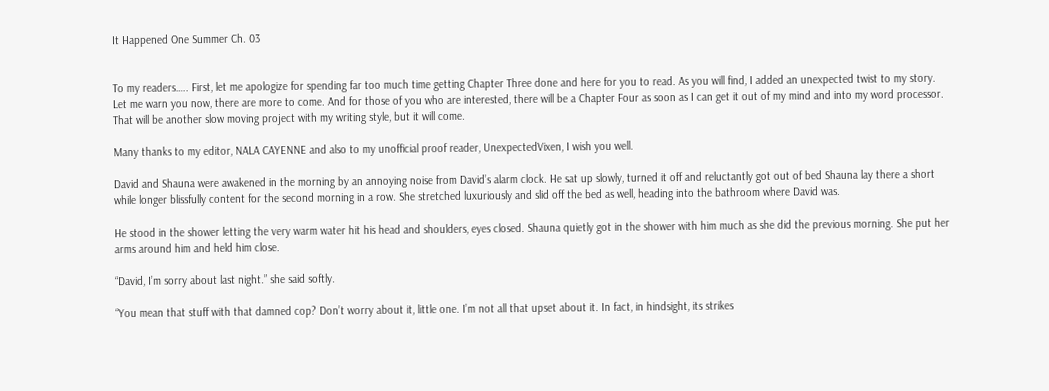It Happened One Summer Ch. 03


To my readers….. First, let me apologize for spending far too much time getting Chapter Three done and here for you to read. As you will find, I added an unexpected twist to my story. Let me warn you now, there are more to come. And for those of you who are interested, there will be a Chapter Four as soon as I can get it out of my mind and into my word processor. That will be another slow moving project with my writing style, but it will come.

Many thanks to my editor, NALA CAYENNE and also to my unofficial proof reader, UnexpectedVixen, I wish you well.

David and Shauna were awakened in the morning by an annoying noise from David’s alarm clock. He sat up slowly, turned it off and reluctantly got out of bed Shauna lay there a short while longer blissfully content for the second morning in a row. She stretched luxuriously and slid off the bed as well, heading into the bathroom where David was.

He stood in the shower letting the very warm water hit his head and shoulders, eyes closed. Shauna quietly got in the shower with him much as she did the previous morning. She put her arms around him and held him close.

“David, I’m sorry about last night.” she said softly.

“You mean that stuff with that damned cop? Don’t worry about it, little one. I’m not all that upset about it. In fact, in hindsight, its strikes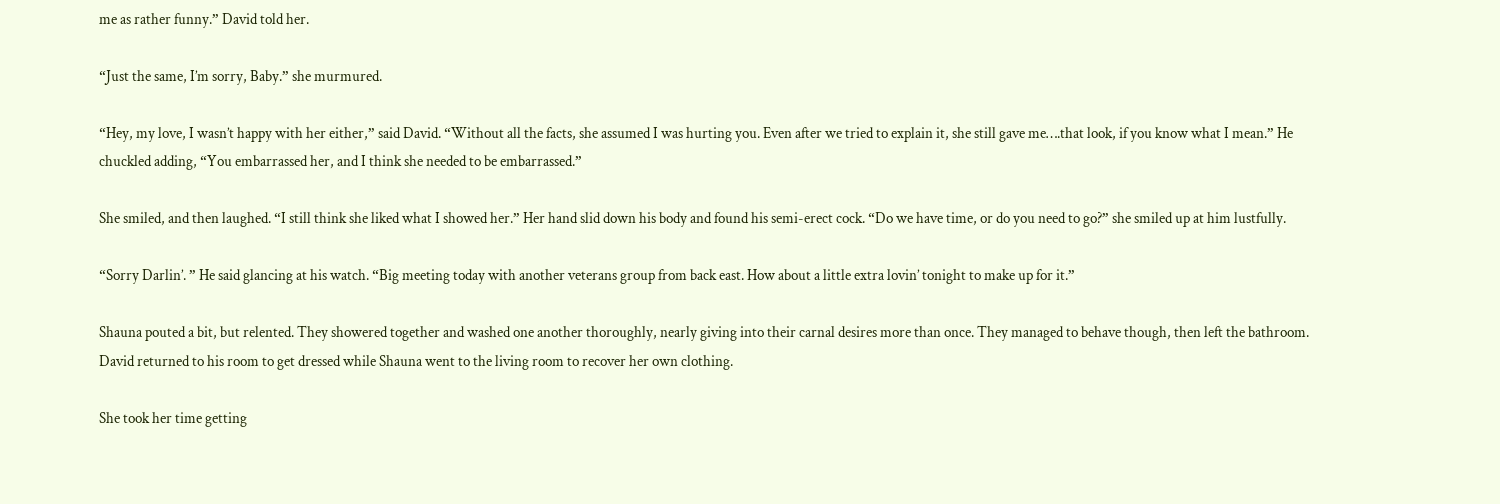me as rather funny.” David told her.

“Just the same, I’m sorry, Baby.” she murmured.

“Hey, my love, I wasn’t happy with her either,” said David. “Without all the facts, she assumed I was hurting you. Even after we tried to explain it, she still gave me….that look, if you know what I mean.” He chuckled adding, “You embarrassed her, and I think she needed to be embarrassed.”

She smiled, and then laughed. “I still think she liked what I showed her.” Her hand slid down his body and found his semi-erect cock. “Do we have time, or do you need to go?” she smiled up at him lustfully.

“Sorry Darlin’. ” He said glancing at his watch. “Big meeting today with another veterans group from back east. How about a little extra lovin’ tonight to make up for it.”

Shauna pouted a bit, but relented. They showered together and washed one another thoroughly, nearly giving into their carnal desires more than once. They managed to behave though, then left the bathroom. David returned to his room to get dressed while Shauna went to the living room to recover her own clothing.

She took her time getting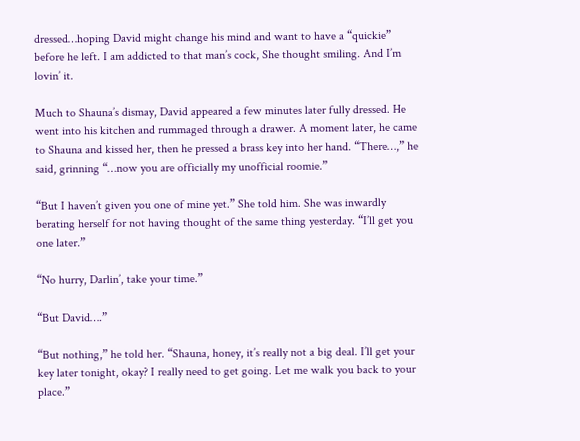dressed…hoping David might change his mind and want to have a “quickie” before he left. I am addicted to that man’s cock, She thought smiling. And I’m lovin’ it.

Much to Shauna’s dismay, David appeared a few minutes later fully dressed. He went into his kitchen and rummaged through a drawer. A moment later, he came to Shauna and kissed her, then he pressed a brass key into her hand. “There…,” he said, grinning “…now you are officially my unofficial roomie.”

“But I haven’t given you one of mine yet.” She told him. She was inwardly berating herself for not having thought of the same thing yesterday. “I’ll get you one later.”

“No hurry, Darlin’, take your time.”

“But David….”

“But nothing,” he told her. “Shauna, honey, it’s really not a big deal. I’ll get your key later tonight, okay? I really need to get going. Let me walk you back to your place.”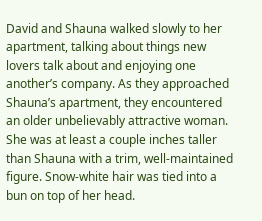David and Shauna walked slowly to her apartment, talking about things new lovers talk about and enjoying one another’s company. As they approached Shauna’s apartment, they encountered an older unbelievably attractive woman. She was at least a couple inches taller than Shauna with a trim, well-maintained figure. Snow-white hair was tied into a bun on top of her head.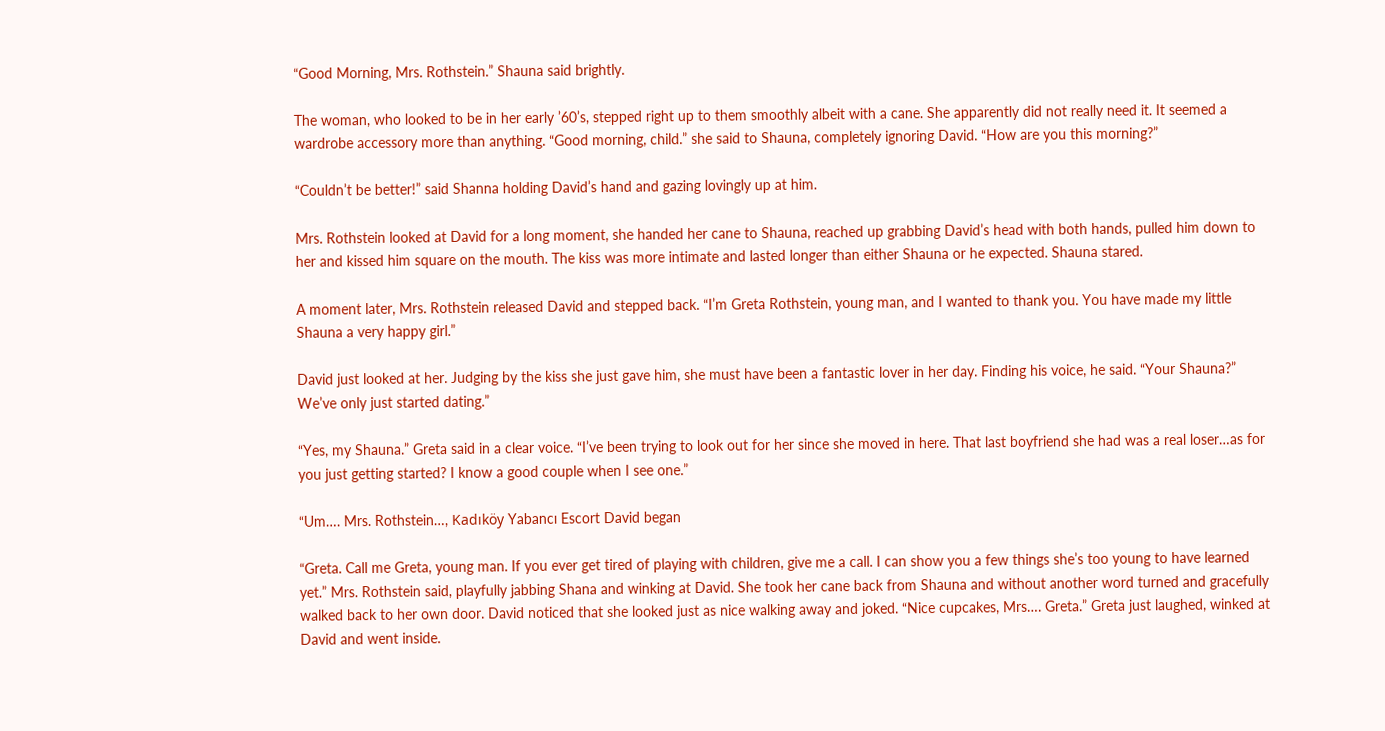“Good Morning, Mrs. Rothstein.” Shauna said brightly.

The woman, who looked to be in her early ’60’s, stepped right up to them smoothly albeit with a cane. She apparently did not really need it. It seemed a wardrobe accessory more than anything. “Good morning, child.” she said to Shauna, completely ignoring David. “How are you this morning?”

“Couldn’t be better!” said Shanna holding David’s hand and gazing lovingly up at him.

Mrs. Rothstein looked at David for a long moment, she handed her cane to Shauna, reached up grabbing David’s head with both hands, pulled him down to her and kissed him square on the mouth. The kiss was more intimate and lasted longer than either Shauna or he expected. Shauna stared.

A moment later, Mrs. Rothstein released David and stepped back. “I’m Greta Rothstein, young man, and I wanted to thank you. You have made my little Shauna a very happy girl.”

David just looked at her. Judging by the kiss she just gave him, she must have been a fantastic lover in her day. Finding his voice, he said. “Your Shauna?” We’ve only just started dating.”

“Yes, my Shauna.” Greta said in a clear voice. “I’ve been trying to look out for her since she moved in here. That last boyfriend she had was a real loser…as for you just getting started? I know a good couple when I see one.”

“Um…. Mrs. Rothstein…, Kadıköy Yabancı Escort David began

“Greta. Call me Greta, young man. If you ever get tired of playing with children, give me a call. I can show you a few things she’s too young to have learned yet.” Mrs. Rothstein said, playfully jabbing Shana and winking at David. She took her cane back from Shauna and without another word turned and gracefully walked back to her own door. David noticed that she looked just as nice walking away and joked. “Nice cupcakes, Mrs…. Greta.” Greta just laughed, winked at David and went inside.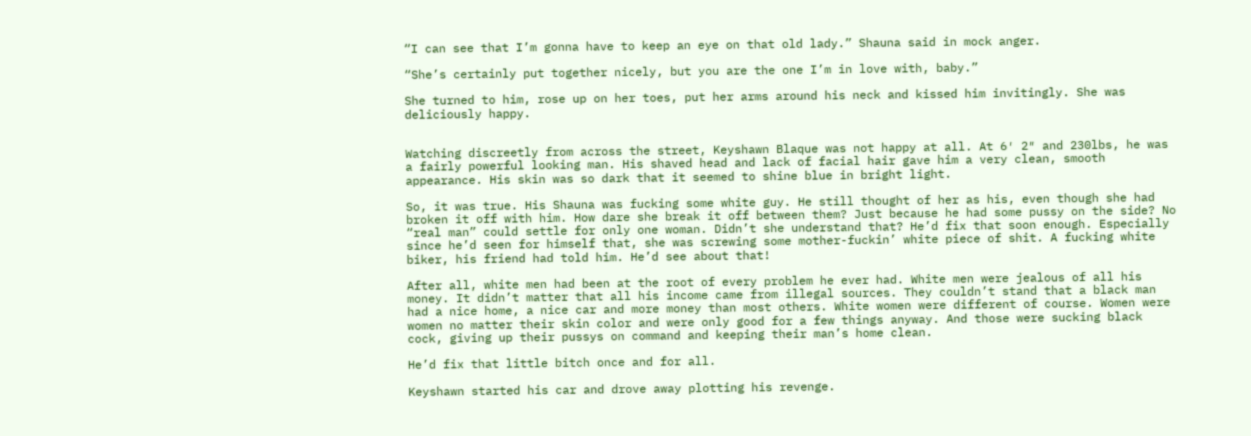“I can see that I’m gonna have to keep an eye on that old lady.” Shauna said in mock anger.

“She’s certainly put together nicely, but you are the one I’m in love with, baby.”

She turned to him, rose up on her toes, put her arms around his neck and kissed him invitingly. She was deliciously happy.


Watching discreetly from across the street, Keyshawn Blaque was not happy at all. At 6′ 2″ and 230lbs, he was a fairly powerful looking man. His shaved head and lack of facial hair gave him a very clean, smooth appearance. His skin was so dark that it seemed to shine blue in bright light.

So, it was true. His Shauna was fucking some white guy. He still thought of her as his, even though she had broken it off with him. How dare she break it off between them? Just because he had some pussy on the side? No “real man” could settle for only one woman. Didn’t she understand that? He’d fix that soon enough. Especially since he’d seen for himself that, she was screwing some mother-fuckin’ white piece of shit. A fucking white biker, his friend had told him. He’d see about that!

After all, white men had been at the root of every problem he ever had. White men were jealous of all his money. It didn’t matter that all his income came from illegal sources. They couldn’t stand that a black man had a nice home, a nice car and more money than most others. White women were different of course. Women were women no matter their skin color and were only good for a few things anyway. And those were sucking black cock, giving up their pussys on command and keeping their man’s home clean.

He’d fix that little bitch once and for all.

Keyshawn started his car and drove away plotting his revenge.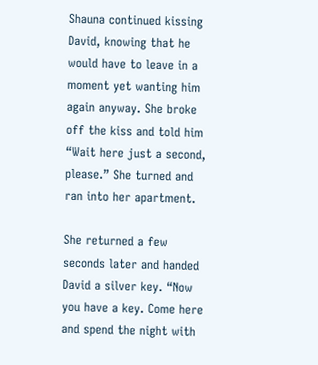Shauna continued kissing David, knowing that he would have to leave in a moment yet wanting him again anyway. She broke off the kiss and told him “Wait here just a second, please.” She turned and ran into her apartment.

She returned a few seconds later and handed David a silver key. “Now you have a key. Come here and spend the night with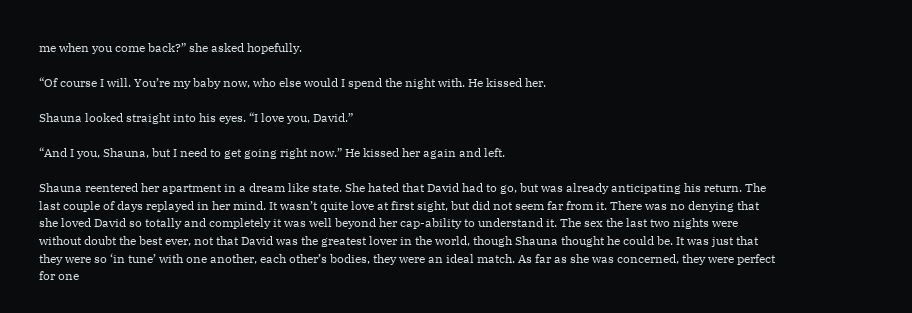me when you come back?” she asked hopefully.

“Of course I will. You’re my baby now, who else would I spend the night with. He kissed her.

Shauna looked straight into his eyes. “I love you, David.”

“And I you, Shauna, but I need to get going right now.” He kissed her again and left.

Shauna reentered her apartment in a dream like state. She hated that David had to go, but was already anticipating his return. The last couple of days replayed in her mind. It wasn’t quite love at first sight, but did not seem far from it. There was no denying that she loved David so totally and completely it was well beyond her cap-ability to understand it. The sex the last two nights were without doubt the best ever, not that David was the greatest lover in the world, though Shauna thought he could be. It was just that they were so ‘in tune’ with one another, each other’s bodies, they were an ideal match. As far as she was concerned, they were perfect for one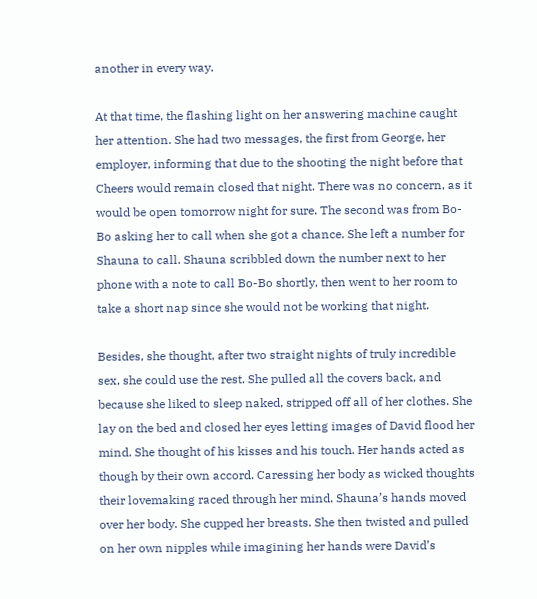another in every way.

At that time, the flashing light on her answering machine caught her attention. She had two messages, the first from George, her employer, informing that due to the shooting the night before that Cheers would remain closed that night. There was no concern, as it would be open tomorrow night for sure. The second was from Bo-Bo asking her to call when she got a chance. She left a number for Shauna to call. Shauna scribbled down the number next to her phone with a note to call Bo-Bo shortly, then went to her room to take a short nap since she would not be working that night.

Besides, she thought, after two straight nights of truly incredible sex, she could use the rest. She pulled all the covers back, and because she liked to sleep naked, stripped off all of her clothes. She lay on the bed and closed her eyes letting images of David flood her mind. She thought of his kisses and his touch. Her hands acted as though by their own accord. Caressing her body as wicked thoughts their lovemaking raced through her mind. Shauna’s hands moved over her body. She cupped her breasts. She then twisted and pulled on her own nipples while imagining her hands were David’s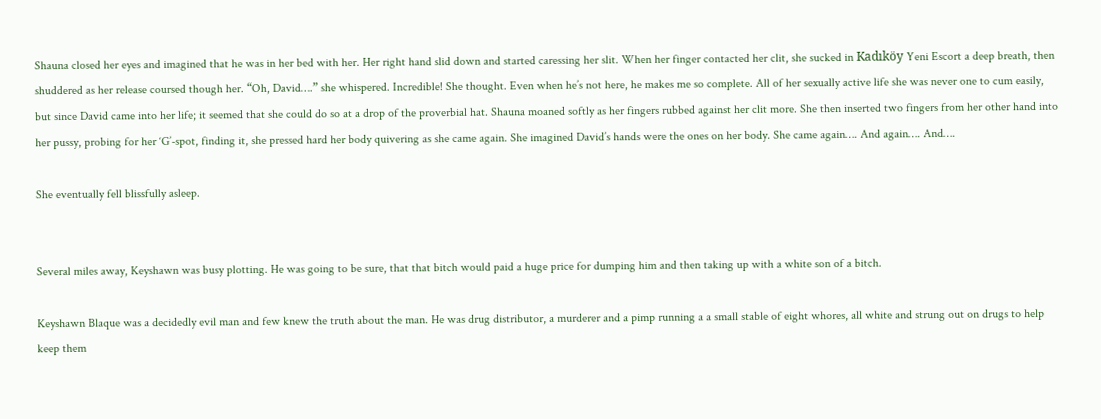Shauna closed her eyes and imagined that he was in her bed with her. Her right hand slid down and started caressing her slit. When her finger contacted her clit, she sucked in Kadıköy Yeni Escort a deep breath, then shuddered as her release coursed though her. “Oh, David….” she whispered. Incredible! She thought. Even when he’s not here, he makes me so complete. All of her sexually active life she was never one to cum easily, but since David came into her life; it seemed that she could do so at a drop of the proverbial hat. Shauna moaned softly as her fingers rubbed against her clit more. She then inserted two fingers from her other hand into her pussy, probing for her ‘G’-spot, finding it, she pressed hard her body quivering as she came again. She imagined David’s hands were the ones on her body. She came again…. And again…. And….

She eventually fell blissfully asleep.


Several miles away, Keyshawn was busy plotting. He was going to be sure, that that bitch would paid a huge price for dumping him and then taking up with a white son of a bitch.

Keyshawn Blaque was a decidedly evil man and few knew the truth about the man. He was drug distributor, a murderer and a pimp running a a small stable of eight whores, all white and strung out on drugs to help keep them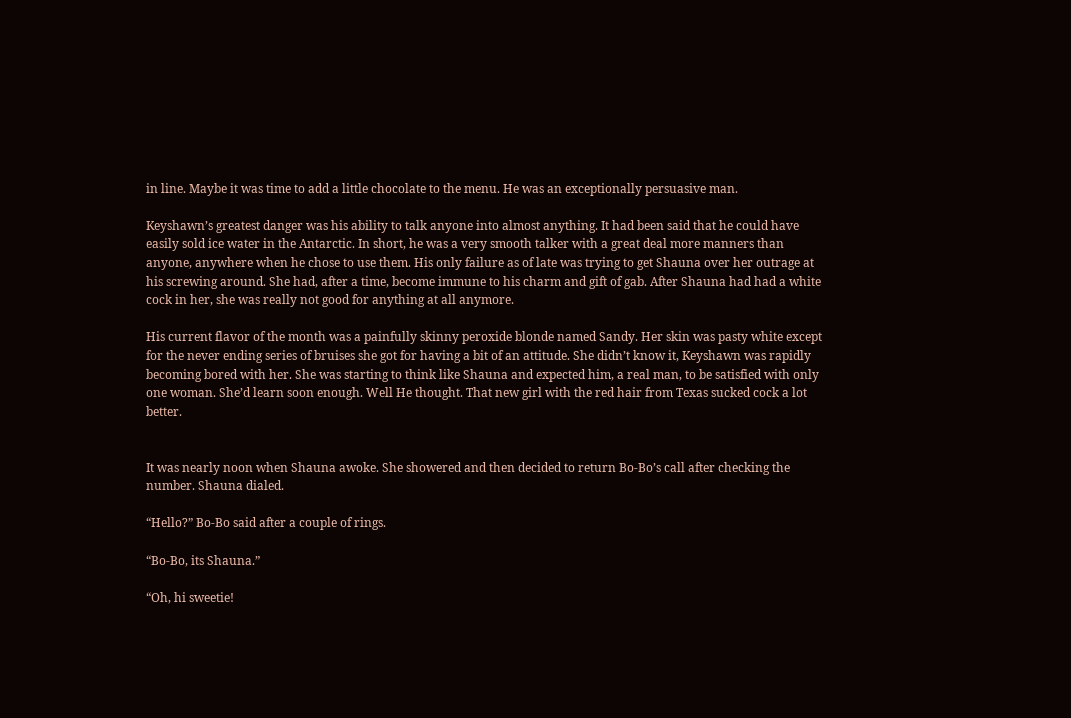in line. Maybe it was time to add a little chocolate to the menu. He was an exceptionally persuasive man.

Keyshawn’s greatest danger was his ability to talk anyone into almost anything. It had been said that he could have easily sold ice water in the Antarctic. In short, he was a very smooth talker with a great deal more manners than anyone, anywhere when he chose to use them. His only failure as of late was trying to get Shauna over her outrage at his screwing around. She had, after a time, become immune to his charm and gift of gab. After Shauna had had a white cock in her, she was really not good for anything at all anymore.

His current flavor of the month was a painfully skinny peroxide blonde named Sandy. Her skin was pasty white except for the never ending series of bruises she got for having a bit of an attitude. She didn’t know it, Keyshawn was rapidly becoming bored with her. She was starting to think like Shauna and expected him, a real man, to be satisfied with only one woman. She’d learn soon enough. Well He thought. That new girl with the red hair from Texas sucked cock a lot better.


It was nearly noon when Shauna awoke. She showered and then decided to return Bo-Bo’s call after checking the number. Shauna dialed.

“Hello?” Bo-Bo said after a couple of rings.

“Bo-Bo, its Shauna.”

“Oh, hi sweetie!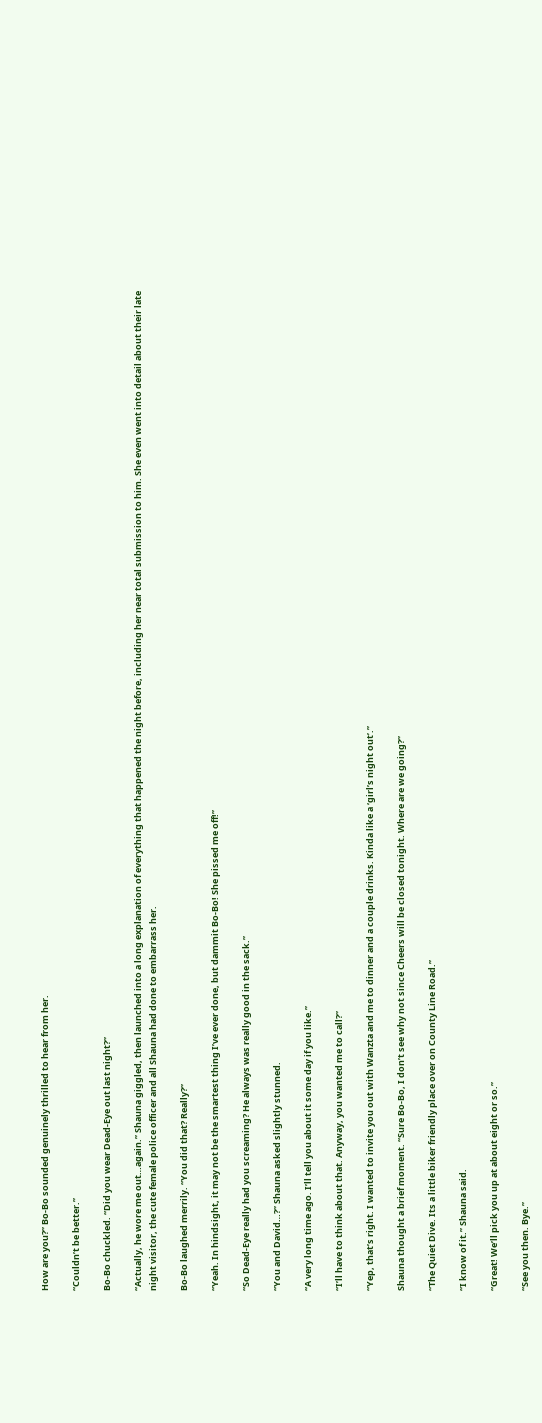How are you?” Bo-Bo sounded genuinely thrilled to hear from her.

“Couldn’t be better.”

Bo-Bo chuckled. “Did you wear Dead-Eye out last night?”

“Actually, he wore me out…again.” Shauna giggled, then launched into a long explanation of everything that happened the night before, including her near total submission to him. She even went into detail about their late night visitor, the cute female police officer and all Shauna had done to embarrass her.

Bo-Bo laughed merrily. “You did that? Really?”

“Yeah. In hindsight, it may not be the smartest thing I’ve ever done, but dammit Bo-Bo! She pissed me off!”

“So Dead-Eye really had you screaming? He always was really good in the sack.”

“You and David…?” Shauna asked slightly stunned.

“A very long time ago. I’ll tell you about it some day if you like.”

“I’ll have to think about that. Anyway, you wanted me to call?”

“Yep, that’s right. I wanted to invite you out with Wanzta and me to dinner and a couple drinks. Kinda like a ‘girl’s night out’.”

Shauna thought a brief moment. “Sure Bo-Bo, I don’t see why not since Cheers will be closed tonight. Where are we going?”

“The Quiet Dive. Its a little biker friendly place over on County Line Road.”

“I know of it.” Shauna said.

“Great! We’ll pick you up at about eight or so.”

“See you then. Bye.”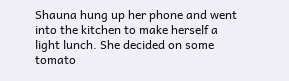Shauna hung up her phone and went into the kitchen to make herself a light lunch. She decided on some tomato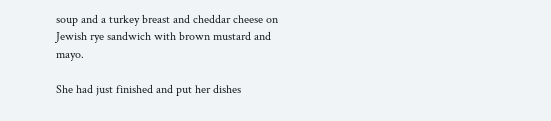soup and a turkey breast and cheddar cheese on Jewish rye sandwich with brown mustard and mayo.

She had just finished and put her dishes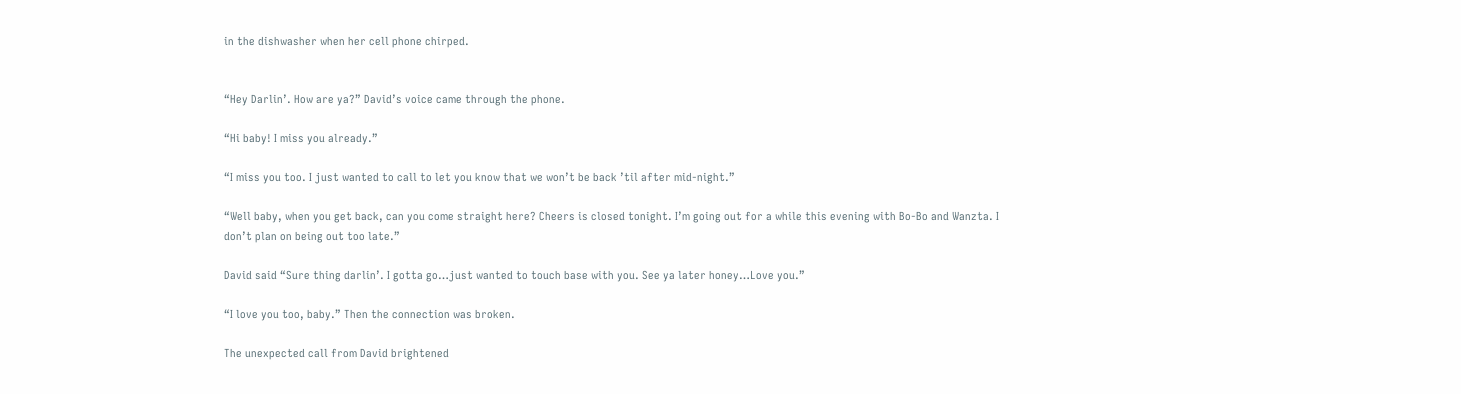in the dishwasher when her cell phone chirped.


“Hey Darlin’. How are ya?” David’s voice came through the phone.

“Hi baby! I miss you already.”

“I miss you too. I just wanted to call to let you know that we won’t be back ’til after mid-night.”

“Well baby, when you get back, can you come straight here? Cheers is closed tonight. I’m going out for a while this evening with Bo-Bo and Wanzta. I don’t plan on being out too late.”

David said “Sure thing darlin’. I gotta go…just wanted to touch base with you. See ya later honey…Love you.”

“I love you too, baby.” Then the connection was broken.

The unexpected call from David brightened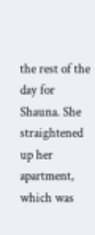the rest of the day for Shauna. She straightened up her apartment, which was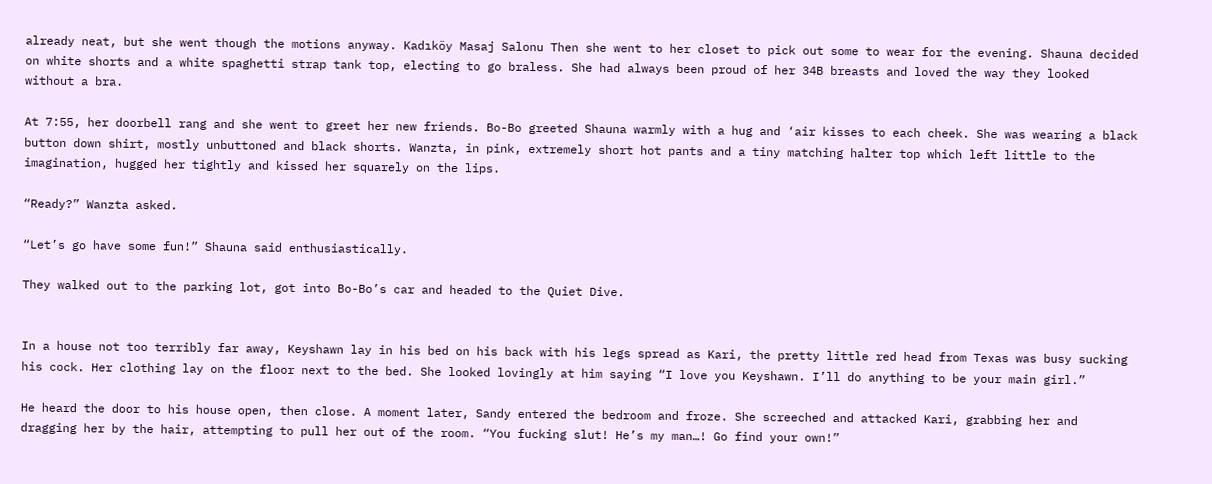already neat, but she went though the motions anyway. Kadıköy Masaj Salonu Then she went to her closet to pick out some to wear for the evening. Shauna decided on white shorts and a white spaghetti strap tank top, electing to go braless. She had always been proud of her 34B breasts and loved the way they looked without a bra.

At 7:55, her doorbell rang and she went to greet her new friends. Bo-Bo greeted Shauna warmly with a hug and ‘air kisses to each cheek. She was wearing a black button down shirt, mostly unbuttoned and black shorts. Wanzta, in pink, extremely short hot pants and a tiny matching halter top which left little to the imagination, hugged her tightly and kissed her squarely on the lips.

“Ready?” Wanzta asked.

“Let’s go have some fun!” Shauna said enthusiastically.

They walked out to the parking lot, got into Bo-Bo’s car and headed to the Quiet Dive.


In a house not too terribly far away, Keyshawn lay in his bed on his back with his legs spread as Kari, the pretty little red head from Texas was busy sucking his cock. Her clothing lay on the floor next to the bed. She looked lovingly at him saying “I love you Keyshawn. I’ll do anything to be your main girl.”

He heard the door to his house open, then close. A moment later, Sandy entered the bedroom and froze. She screeched and attacked Kari, grabbing her and dragging her by the hair, attempting to pull her out of the room. “You fucking slut! He’s my man…! Go find your own!”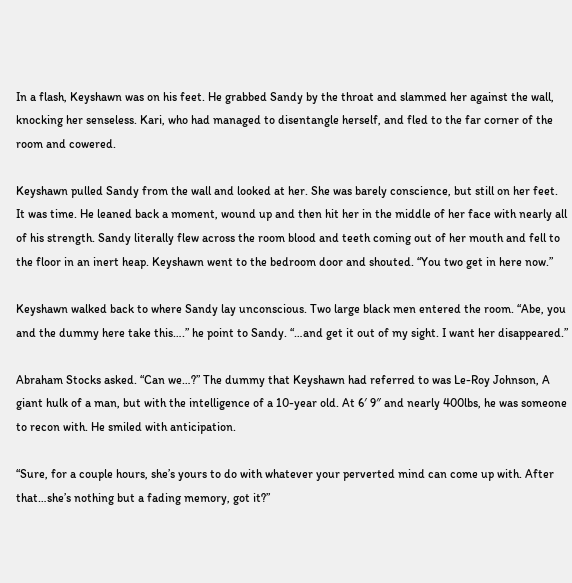In a flash, Keyshawn was on his feet. He grabbed Sandy by the throat and slammed her against the wall, knocking her senseless. Kari, who had managed to disentangle herself, and fled to the far corner of the room and cowered.

Keyshawn pulled Sandy from the wall and looked at her. She was barely conscience, but still on her feet. It was time. He leaned back a moment, wound up and then hit her in the middle of her face with nearly all of his strength. Sandy literally flew across the room blood and teeth coming out of her mouth and fell to the floor in an inert heap. Keyshawn went to the bedroom door and shouted. “You two get in here now.”

Keyshawn walked back to where Sandy lay unconscious. Two large black men entered the room. “Abe, you and the dummy here take this….” he point to Sandy. “…and get it out of my sight. I want her disappeared.”

Abraham Stocks asked. “Can we…?” The dummy that Keyshawn had referred to was Le-Roy Johnson, A giant hulk of a man, but with the intelligence of a 10-year old. At 6′ 9″ and nearly 400lbs, he was someone to recon with. He smiled with anticipation.

“Sure, for a couple hours, she’s yours to do with whatever your perverted mind can come up with. After that…she’s nothing but a fading memory, got it?”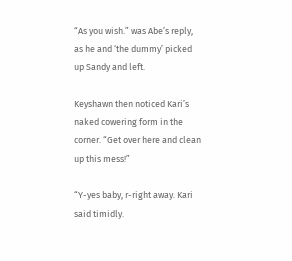“As you wish.” was Abe’s reply, as he and ‘the dummy’ picked up Sandy and left.

Keyshawn then noticed Kari’s naked cowering form in the corner. “Get over here and clean up this mess!”

“Y-yes baby, r-right away. Kari said timidly.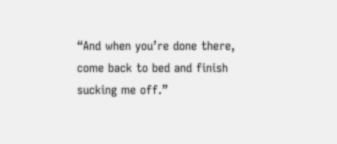“And when you’re done there, come back to bed and finish sucking me off.”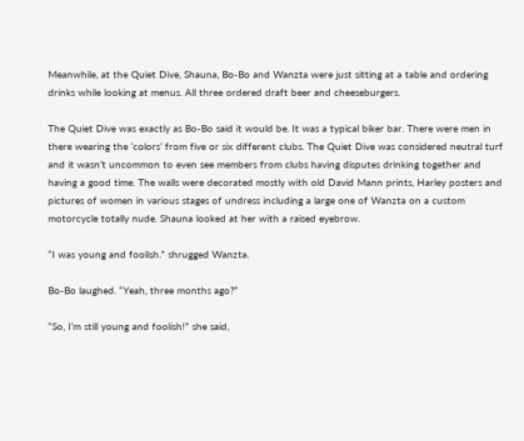Meanwhile, at the Quiet Dive, Shauna, Bo-Bo and Wanzta were just sitting at a table and ordering drinks while looking at menus. All three ordered draft beer and cheeseburgers.

The Quiet Dive was exactly as Bo-Bo said it would be. It was a typical biker bar. There were men in there wearing the ‘colors’ from five or six different clubs. The Quiet Dive was considered neutral turf and it wasn’t uncommon to even see members from clubs having disputes drinking together and having a good time. The walls were decorated mostly with old David Mann prints, Harley posters and pictures of women in various stages of undress including a large one of Wanzta on a custom motorcycle totally nude. Shauna looked at her with a raised eyebrow.

“I was young and foolish.” shrugged Wanzta.

Bo-Bo laughed. “Yeah, three months ago?”

“So, I’m still young and foolish!” she said,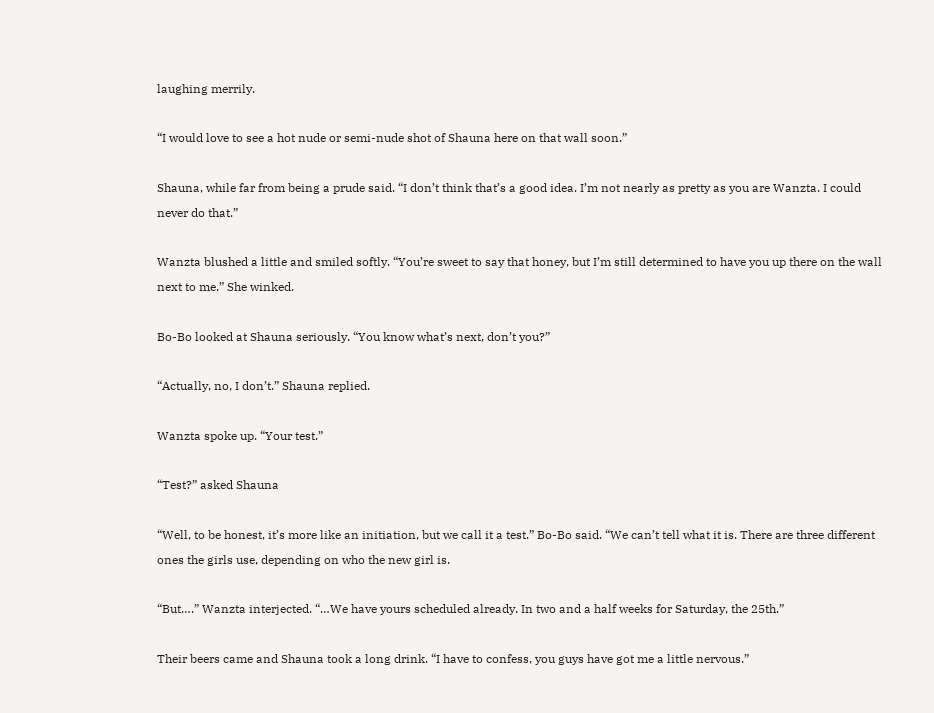laughing merrily.

“I would love to see a hot nude or semi-nude shot of Shauna here on that wall soon.”

Shauna, while far from being a prude said. “I don’t think that’s a good idea. I’m not nearly as pretty as you are Wanzta. I could never do that.”

Wanzta blushed a little and smiled softly. “You’re sweet to say that honey, but I’m still determined to have you up there on the wall next to me.” She winked.

Bo-Bo looked at Shauna seriously. “You know what’s next, don’t you?”

“Actually, no, I don’t.” Shauna replied.

Wanzta spoke up. “Your test.”

“Test?” asked Shauna

“Well, to be honest, it’s more like an initiation, but we call it a test.” Bo-Bo said. “We can’t tell what it is. There are three different ones the girls use, depending on who the new girl is.

“But….” Wanzta interjected. “…We have yours scheduled already. In two and a half weeks for Saturday, the 25th.”

Their beers came and Shauna took a long drink. “I have to confess, you guys have got me a little nervous.”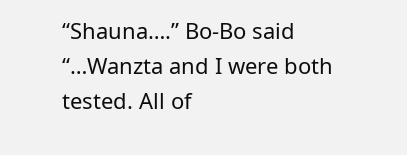“Shauna….” Bo-Bo said “…Wanzta and I were both tested. All of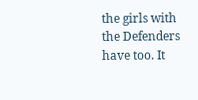the girls with the Defenders have too. It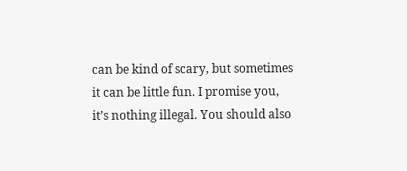can be kind of scary, but sometimes it can be little fun. I promise you, it’s nothing illegal. You should also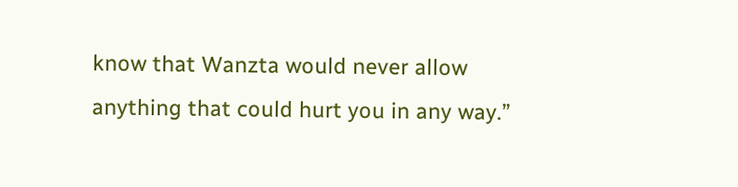know that Wanzta would never allow anything that could hurt you in any way.”